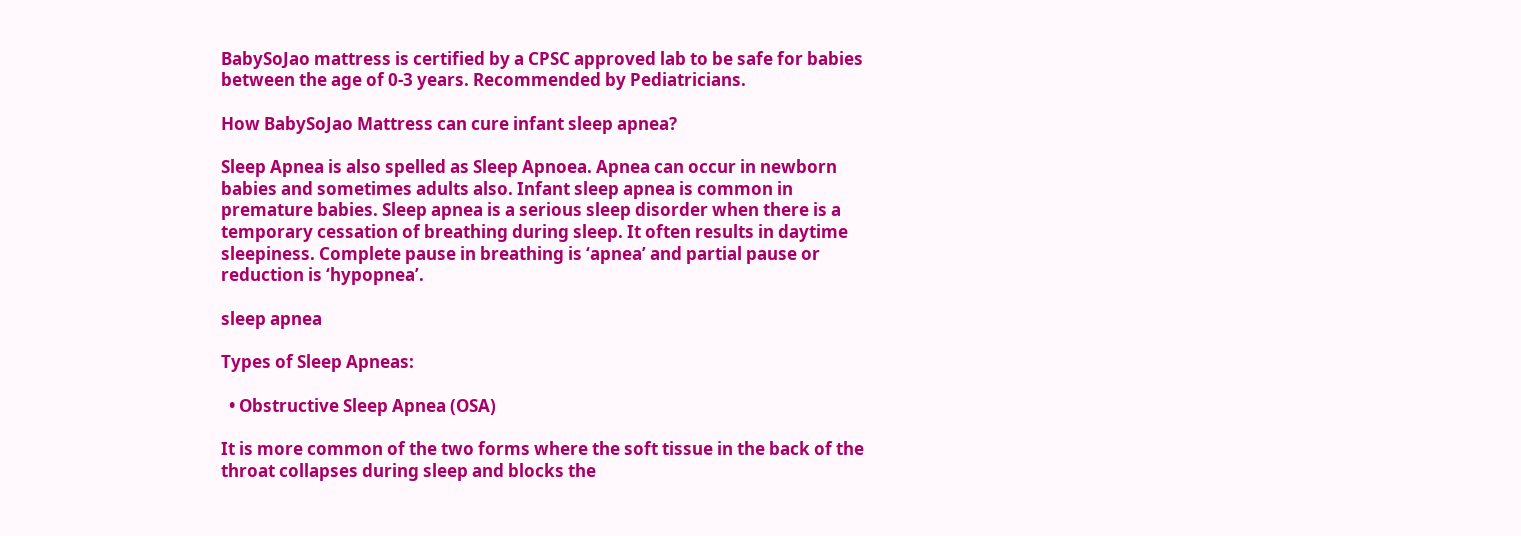BabySoJao mattress is certified by a CPSC approved lab to be safe for babies between the age of 0-3 years. Recommended by Pediatricians.

How BabySoJao Mattress can cure infant sleep apnea?

Sleep Apnea is also spelled as Sleep Apnoea. Apnea can occur in newborn babies and sometimes adults also. Infant sleep apnea is common in premature babies. Sleep apnea is a serious sleep disorder when there is a temporary cessation of breathing during sleep. It often results in daytime sleepiness. Complete pause in breathing is ‘apnea’ and partial pause or reduction is ‘hypopnea’.

sleep apnea

Types of Sleep Apneas:

  • Obstructive Sleep Apnea (OSA)

It is more common of the two forms where the soft tissue in the back of the throat collapses during sleep and blocks the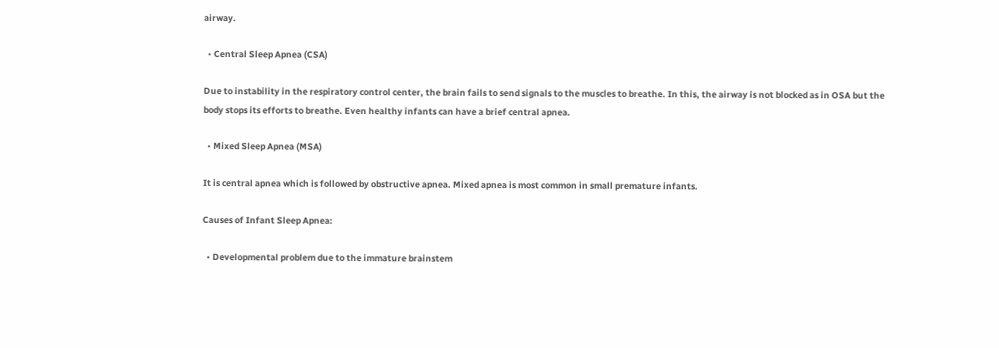airway.

  • Central Sleep Apnea (CSA)

Due to instability in the respiratory control center, the brain fails to send signals to the muscles to breathe. In this, the airway is not blocked as in OSA but the body stops its efforts to breathe. Even healthy infants can have a brief central apnea.

  • Mixed Sleep Apnea (MSA)

It is central apnea which is followed by obstructive apnea. Mixed apnea is most common in small premature infants.

Causes of Infant Sleep Apnea:

  • Developmental problem due to the immature brainstem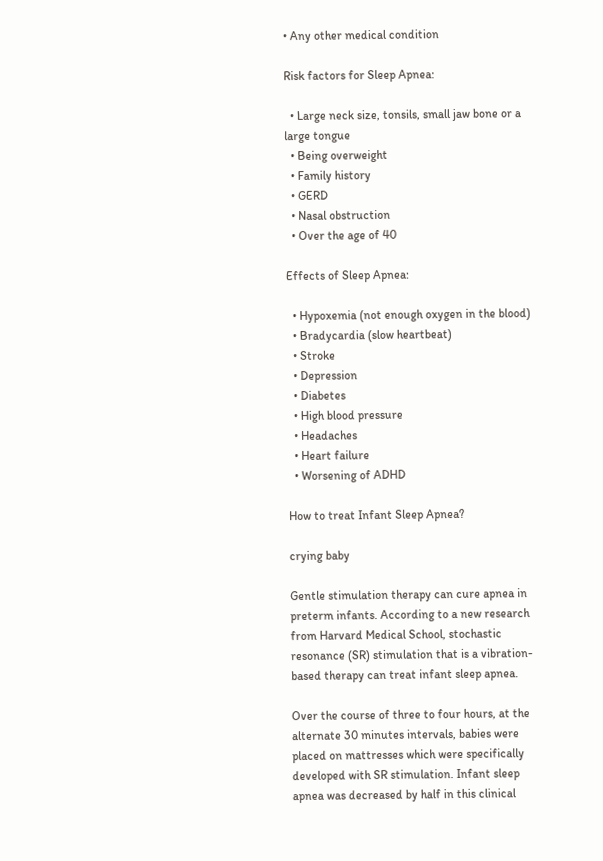• Any other medical condition

Risk factors for Sleep Apnea:

  • Large neck size, tonsils, small jaw bone or a large tongue
  • Being overweight
  • Family history
  • GERD
  • Nasal obstruction
  • Over the age of 40

Effects of Sleep Apnea:

  • Hypoxemia (not enough oxygen in the blood)
  • Bradycardia (slow heartbeat)
  • Stroke
  • Depression
  • Diabetes
  • High blood pressure
  • Headaches
  • Heart failure
  • Worsening of ADHD

How to treat Infant Sleep Apnea?

crying baby

Gentle stimulation therapy can cure apnea in preterm infants. According to a new research from Harvard Medical School, stochastic resonance (SR) stimulation that is a vibration-based therapy can treat infant sleep apnea.

Over the course of three to four hours, at the alternate 30 minutes intervals, babies were placed on mattresses which were specifically developed with SR stimulation. Infant sleep apnea was decreased by half in this clinical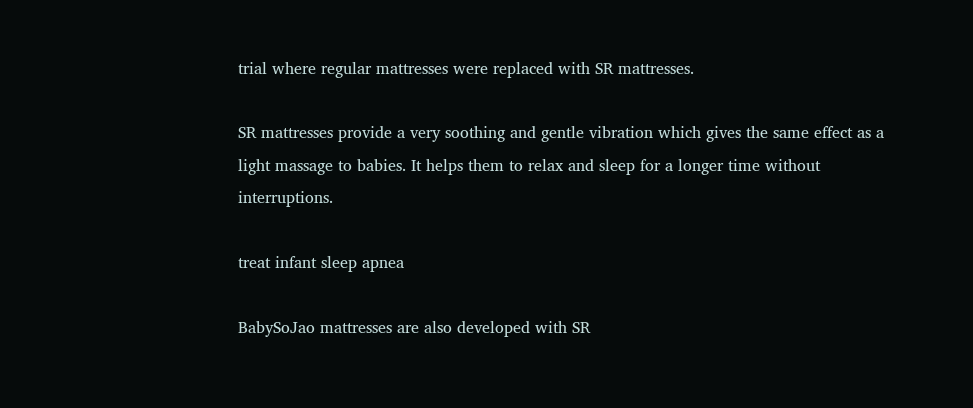trial where regular mattresses were replaced with SR mattresses.

SR mattresses provide a very soothing and gentle vibration which gives the same effect as a light massage to babies. It helps them to relax and sleep for a longer time without interruptions.

treat infant sleep apnea

BabySoJao mattresses are also developed with SR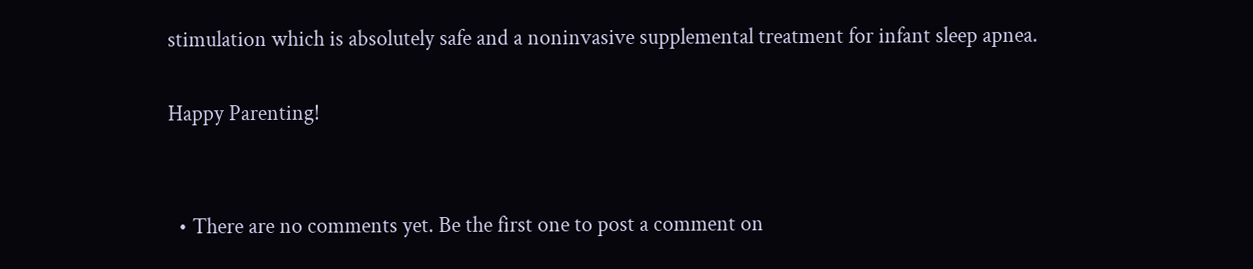stimulation which is absolutely safe and a noninvasive supplemental treatment for infant sleep apnea.

Happy Parenting!


  • There are no comments yet. Be the first one to post a comment on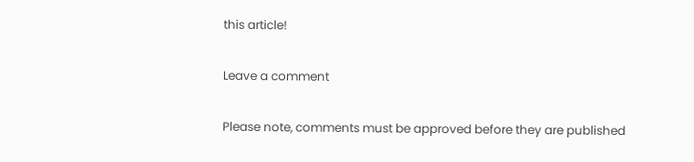this article!

Leave a comment

Please note, comments must be approved before they are published